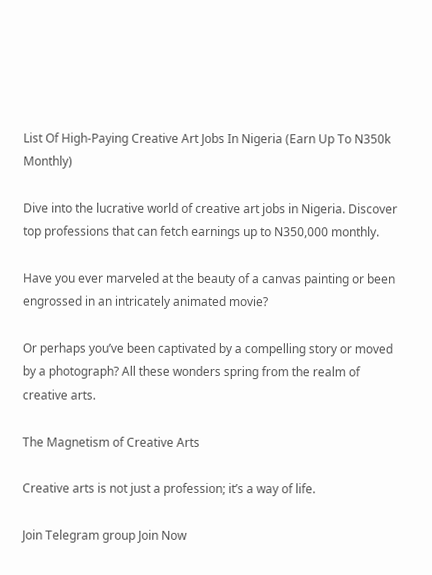List Of High-Paying Creative Art Jobs In Nigeria (Earn Up To N350k Monthly)

Dive into the lucrative world of creative art jobs in Nigeria. Discover top professions that can fetch earnings up to N350,000 monthly.

Have you ever marveled at the beauty of a canvas painting or been engrossed in an intricately animated movie?

Or perhaps you’ve been captivated by a compelling story or moved by a photograph? All these wonders spring from the realm of creative arts.

The Magnetism of Creative Arts

Creative arts is not just a profession; it’s a way of life.

Join Telegram group Join Now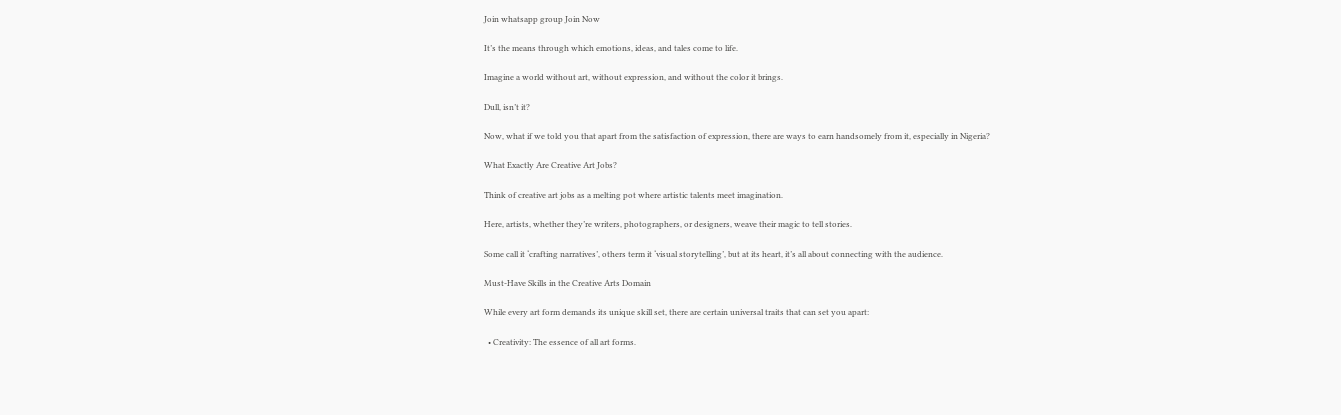Join whatsapp group Join Now

It’s the means through which emotions, ideas, and tales come to life.

Imagine a world without art, without expression, and without the color it brings.

Dull, isn’t it?

Now, what if we told you that apart from the satisfaction of expression, there are ways to earn handsomely from it, especially in Nigeria?

What Exactly Are Creative Art Jobs?

Think of creative art jobs as a melting pot where artistic talents meet imagination.

Here, artists, whether they’re writers, photographers, or designers, weave their magic to tell stories.

Some call it ‘crafting narratives’, others term it ‘visual storytelling’, but at its heart, it’s all about connecting with the audience.

Must-Have Skills in the Creative Arts Domain

While every art form demands its unique skill set, there are certain universal traits that can set you apart:

  • Creativity: The essence of all art forms.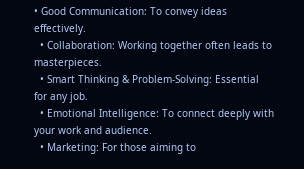• Good Communication: To convey ideas effectively.
  • Collaboration: Working together often leads to masterpieces.
  • Smart Thinking & Problem-Solving: Essential for any job.
  • Emotional Intelligence: To connect deeply with your work and audience.
  • Marketing: For those aiming to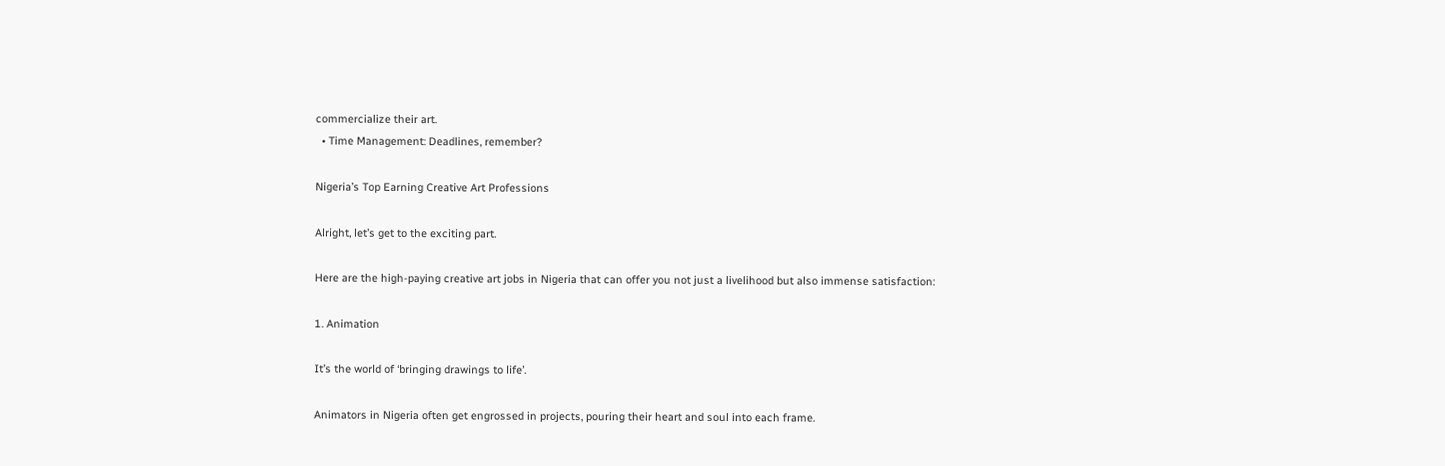commercialize their art.
  • Time Management: Deadlines, remember?

Nigeria’s Top Earning Creative Art Professions

Alright, let’s get to the exciting part.

Here are the high-paying creative art jobs in Nigeria that can offer you not just a livelihood but also immense satisfaction:

1. Animation

It’s the world of ‘bringing drawings to life’.

Animators in Nigeria often get engrossed in projects, pouring their heart and soul into each frame.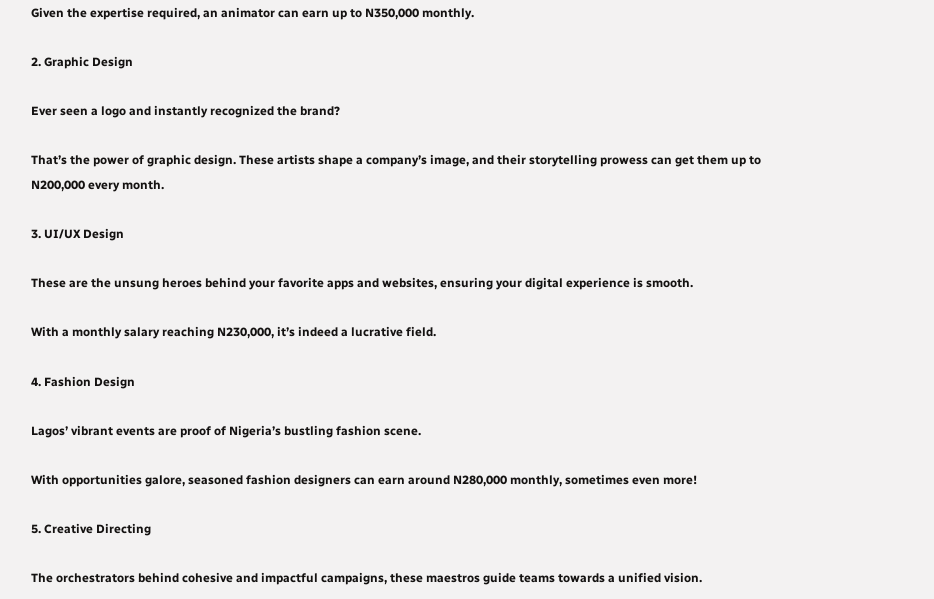Given the expertise required, an animator can earn up to N350,000 monthly.

2. Graphic Design

Ever seen a logo and instantly recognized the brand?

That’s the power of graphic design. These artists shape a company’s image, and their storytelling prowess can get them up to N200,000 every month.

3. UI/UX Design

These are the unsung heroes behind your favorite apps and websites, ensuring your digital experience is smooth.

With a monthly salary reaching N230,000, it’s indeed a lucrative field.

4. Fashion Design

Lagos’ vibrant events are proof of Nigeria’s bustling fashion scene.

With opportunities galore, seasoned fashion designers can earn around N280,000 monthly, sometimes even more!

5. Creative Directing

The orchestrators behind cohesive and impactful campaigns, these maestros guide teams towards a unified vision.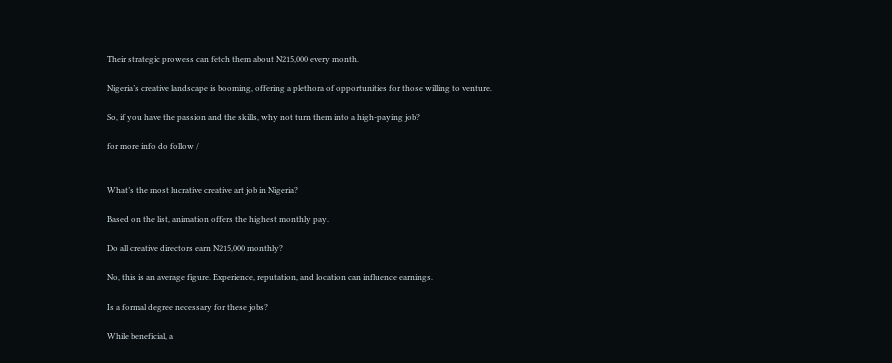Their strategic prowess can fetch them about N215,000 every month.

Nigeria’s creative landscape is booming, offering a plethora of opportunities for those willing to venture.

So, if you have the passion and the skills, why not turn them into a high-paying job?

for more info do follow /


What’s the most lucrative creative art job in Nigeria?

Based on the list, animation offers the highest monthly pay.

Do all creative directors earn N215,000 monthly?

No, this is an average figure. Experience, reputation, and location can influence earnings.

Is a formal degree necessary for these jobs?

While beneficial, a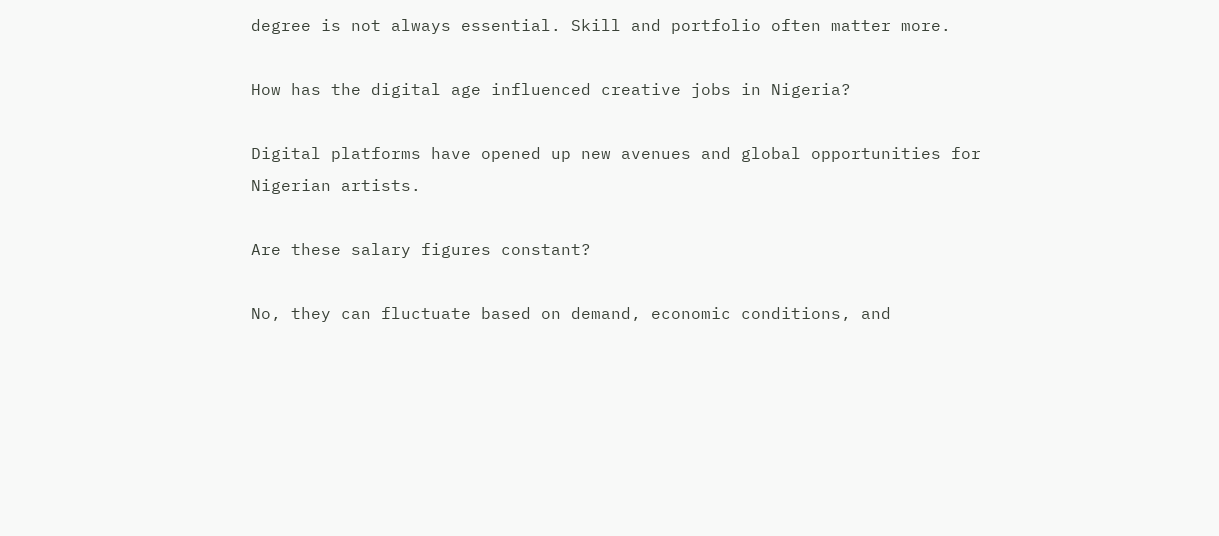degree is not always essential. Skill and portfolio often matter more.

How has the digital age influenced creative jobs in Nigeria?

Digital platforms have opened up new avenues and global opportunities for Nigerian artists.

Are these salary figures constant?

No, they can fluctuate based on demand, economic conditions, and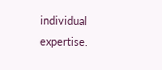individual expertise.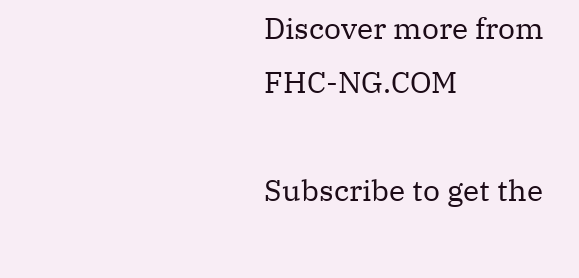Discover more from FHC-NG.COM

Subscribe to get the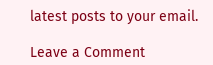latest posts to your email.

Leave a Comment